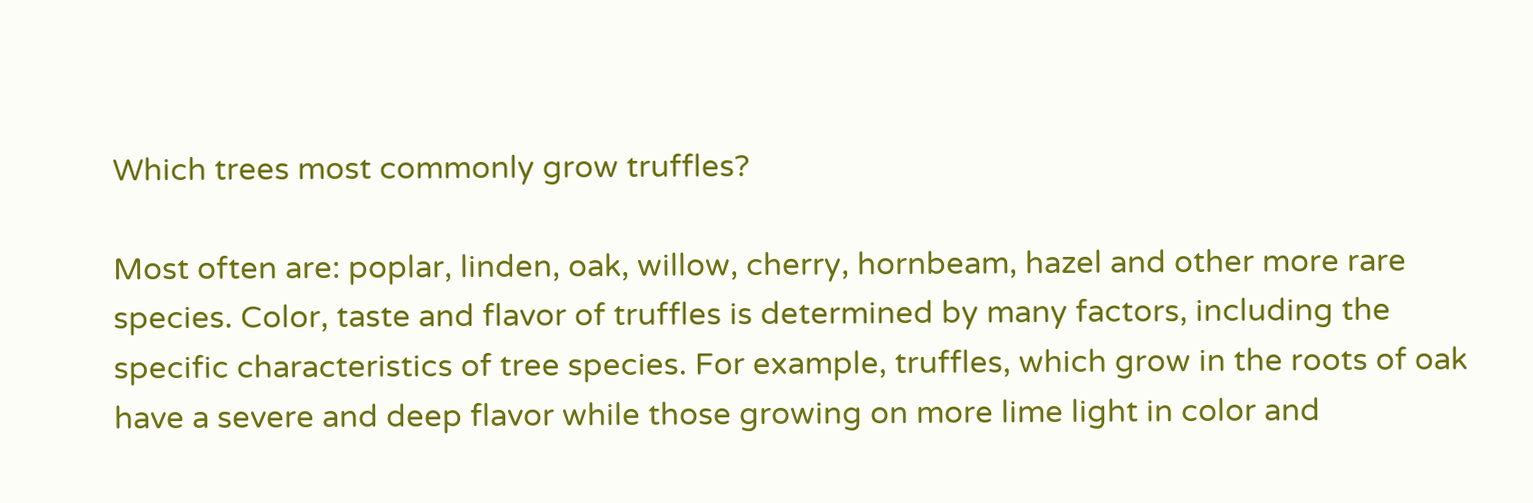Which trees most commonly grow truffles?

Most often are: poplar, linden, oak, willow, cherry, hornbeam, hazel and other more rare species. Color, taste and flavor of truffles is determined by many factors, including the specific characteristics of tree species. For example, truffles, which grow in the roots of oak have a severe and deep flavor while those growing on more lime light in color and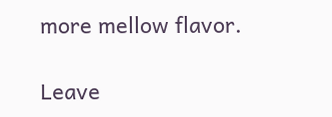more mellow flavor.

Leave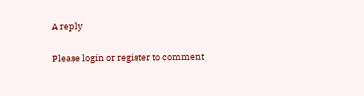A reply

Please login or register to comment